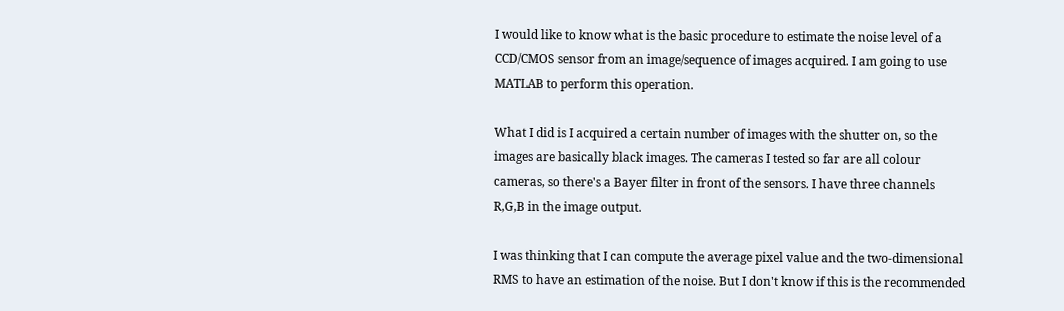I would like to know what is the basic procedure to estimate the noise level of a CCD/CMOS sensor from an image/sequence of images acquired. I am going to use MATLAB to perform this operation.

What I did is I acquired a certain number of images with the shutter on, so the images are basically black images. The cameras I tested so far are all colour cameras, so there's a Bayer filter in front of the sensors. I have three channels R,G,B in the image output.

I was thinking that I can compute the average pixel value and the two-dimensional RMS to have an estimation of the noise. But I don't know if this is the recommended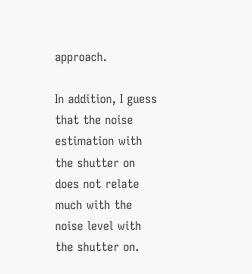approach.

In addition, I guess that the noise estimation with the shutter on does not relate much with the noise level with the shutter on.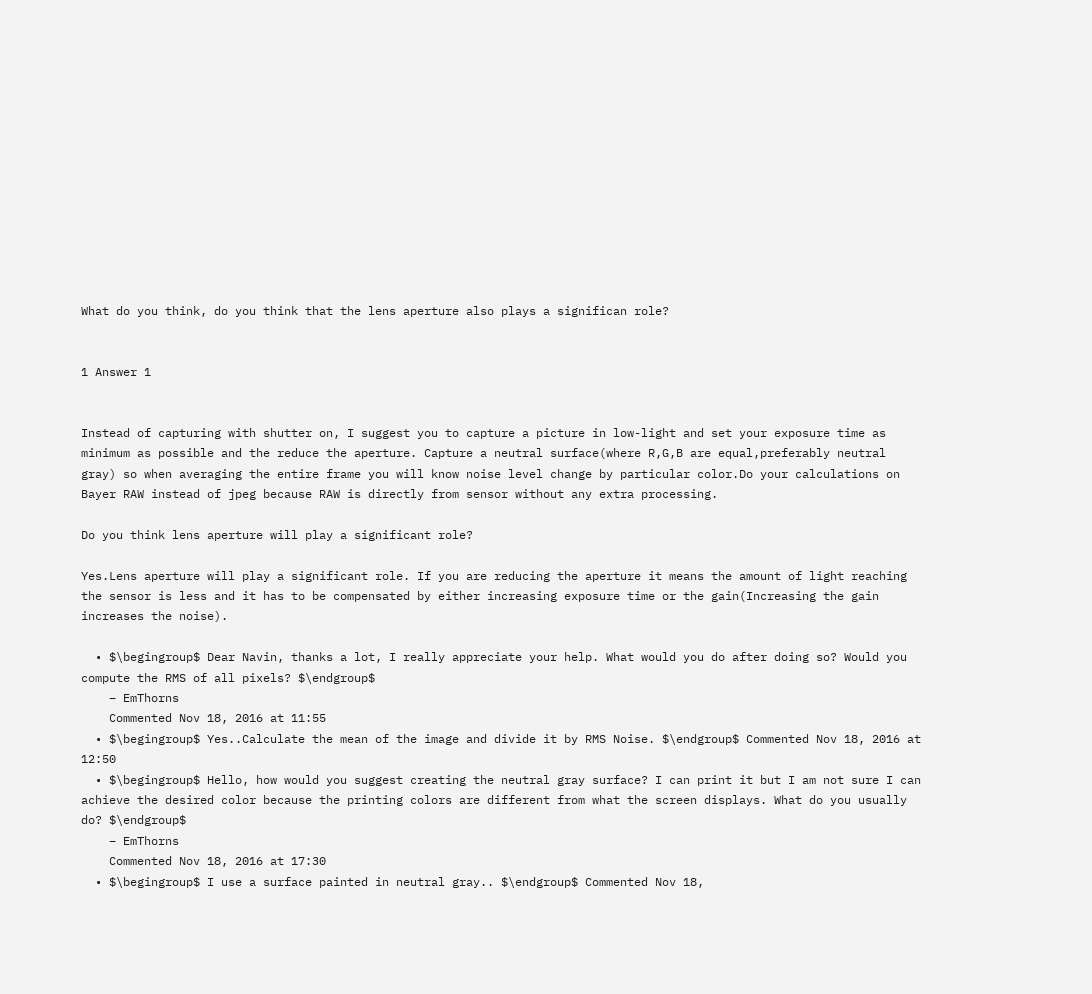What do you think, do you think that the lens aperture also plays a significan role?


1 Answer 1


Instead of capturing with shutter on, I suggest you to capture a picture in low-light and set your exposure time as minimum as possible and the reduce the aperture. Capture a neutral surface(where R,G,B are equal,preferably neutral gray) so when averaging the entire frame you will know noise level change by particular color.Do your calculations on Bayer RAW instead of jpeg because RAW is directly from sensor without any extra processing.

Do you think lens aperture will play a significant role?

Yes.Lens aperture will play a significant role. If you are reducing the aperture it means the amount of light reaching the sensor is less and it has to be compensated by either increasing exposure time or the gain(Increasing the gain increases the noise).

  • $\begingroup$ Dear Navin, thanks a lot, I really appreciate your help. What would you do after doing so? Would you compute the RMS of all pixels? $\endgroup$
    – EmThorns
    Commented Nov 18, 2016 at 11:55
  • $\begingroup$ Yes..Calculate the mean of the image and divide it by RMS Noise. $\endgroup$ Commented Nov 18, 2016 at 12:50
  • $\begingroup$ Hello, how would you suggest creating the neutral gray surface? I can print it but I am not sure I can achieve the desired color because the printing colors are different from what the screen displays. What do you usually do? $\endgroup$
    – EmThorns
    Commented Nov 18, 2016 at 17:30
  • $\begingroup$ I use a surface painted in neutral gray.. $\endgroup$ Commented Nov 18,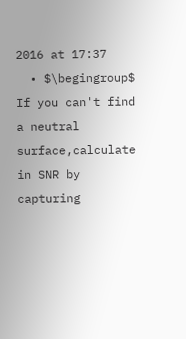2016 at 17:37
  • $\begingroup$ If you can't find a neutral surface,calculate in SNR by capturing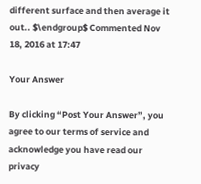different surface and then average it out.. $\endgroup$ Commented Nov 18, 2016 at 17:47

Your Answer

By clicking “Post Your Answer”, you agree to our terms of service and acknowledge you have read our privacy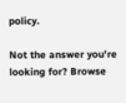policy.

Not the answer you're looking for? Browse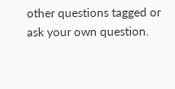other questions tagged or ask your own question.